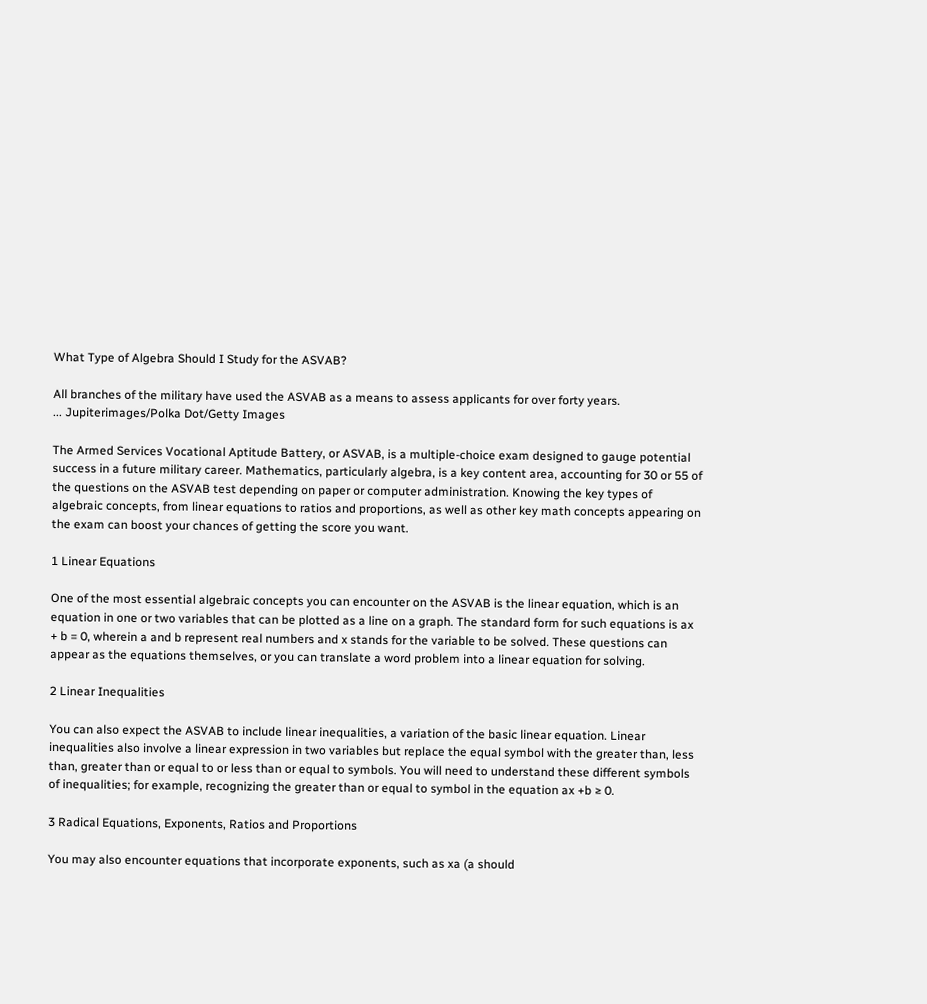What Type of Algebra Should I Study for the ASVAB?

All branches of the military have used the ASVAB as a means to assess applicants for over forty years.
... Jupiterimages/Polka Dot/Getty Images

The Armed Services Vocational Aptitude Battery, or ASVAB, is a multiple-choice exam designed to gauge potential success in a future military career. Mathematics, particularly algebra, is a key content area, accounting for 30 or 55 of the questions on the ASVAB test depending on paper or computer administration. Knowing the key types of algebraic concepts, from linear equations to ratios and proportions, as well as other key math concepts appearing on the exam can boost your chances of getting the score you want.

1 Linear Equations

One of the most essential algebraic concepts you can encounter on the ASVAB is the linear equation, which is an equation in one or two variables that can be plotted as a line on a graph. The standard form for such equations is ax + b = 0, wherein a and b represent real numbers and x stands for the variable to be solved. These questions can appear as the equations themselves, or you can translate a word problem into a linear equation for solving.

2 Linear Inequalities

You can also expect the ASVAB to include linear inequalities, a variation of the basic linear equation. Linear inequalities also involve a linear expression in two variables but replace the equal symbol with the greater than, less than, greater than or equal to or less than or equal to symbols. You will need to understand these different symbols of inequalities; for example, recognizing the greater than or equal to symbol in the equation ax +b ≥ 0.

3 Radical Equations, Exponents, Ratios and Proportions

You may also encounter equations that incorporate exponents, such as xa (a should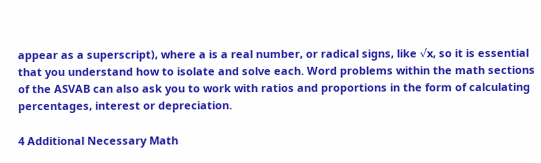appear as a superscript), where a is a real number, or radical signs, like √x, so it is essential that you understand how to isolate and solve each. Word problems within the math sections of the ASVAB can also ask you to work with ratios and proportions in the form of calculating percentages, interest or depreciation.

4 Additional Necessary Math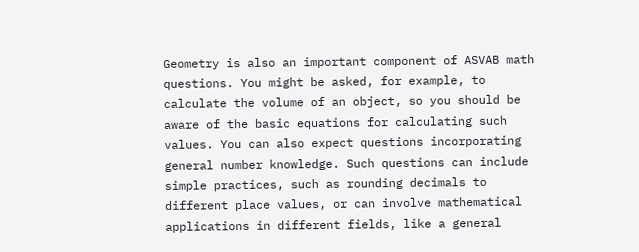Geometry is also an important component of ASVAB math questions. You might be asked, for example, to calculate the volume of an object, so you should be aware of the basic equations for calculating such values. You can also expect questions incorporating general number knowledge. Such questions can include simple practices, such as rounding decimals to different place values, or can involve mathematical applications in different fields, like a general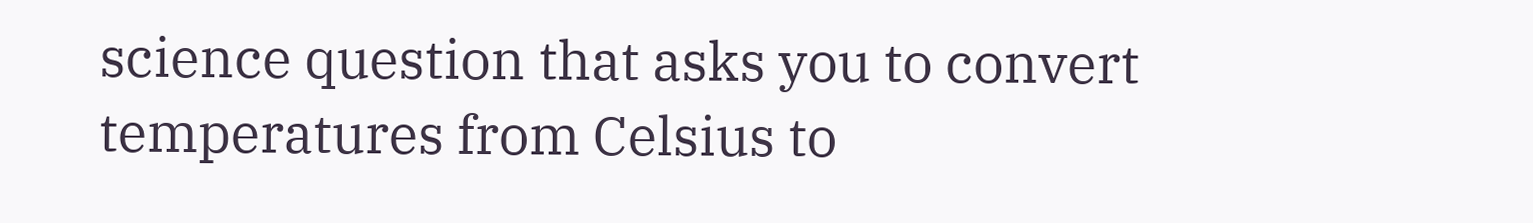science question that asks you to convert temperatures from Celsius to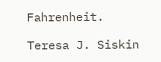Fahrenheit.

Teresa J. Siskin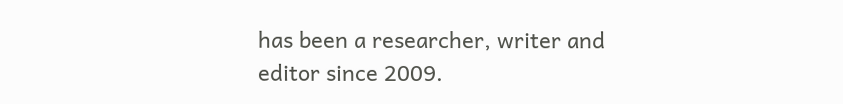has been a researcher, writer and editor since 2009.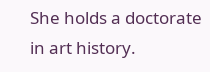She holds a doctorate in art history.